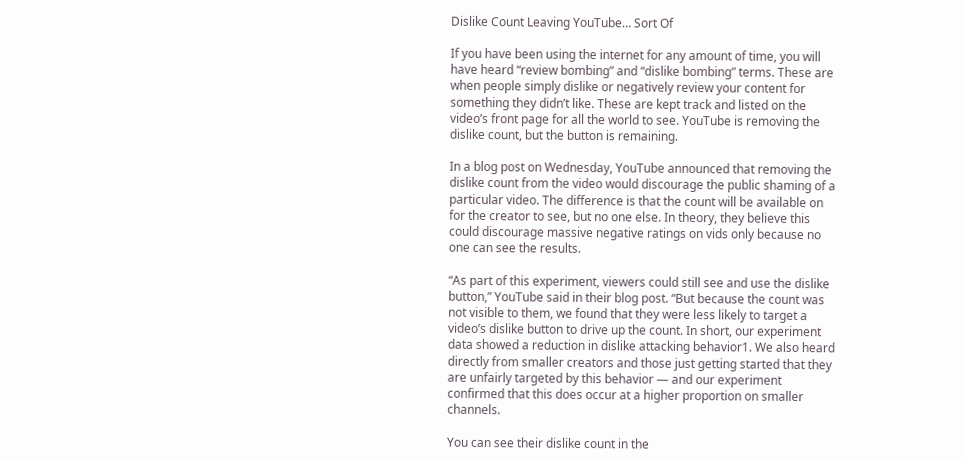Dislike Count Leaving YouTube… Sort Of

If you have been using the internet for any amount of time, you will have heard “review bombing” and “dislike bombing” terms. These are when people simply dislike or negatively review your content for something they didn’t like. These are kept track and listed on the video’s front page for all the world to see. YouTube is removing the dislike count, but the button is remaining.

In a blog post on Wednesday, YouTube announced that removing the dislike count from the video would discourage the public shaming of a particular video. The difference is that the count will be available on for the creator to see, but no one else. In theory, they believe this could discourage massive negative ratings on vids only because no one can see the results.

“As part of this experiment, viewers could still see and use the dislike button,” YouTube said in their blog post. “But because the count was not visible to them, we found that they were less likely to target a video’s dislike button to drive up the count. In short, our experiment data showed a reduction in dislike attacking behavior1. We also heard directly from smaller creators and those just getting started that they are unfairly targeted by this behavior — and our experiment confirmed that this does occur at a higher proportion on smaller channels.

You can see their dislike count in the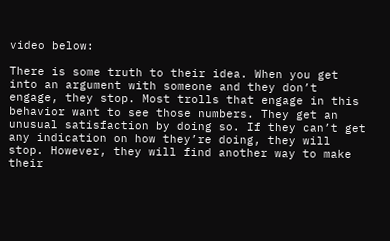video below:

There is some truth to their idea. When you get into an argument with someone and they don’t engage, they stop. Most trolls that engage in this behavior want to see those numbers. They get an unusual satisfaction by doing so. If they can’t get any indication on how they’re doing, they will stop. However, they will find another way to make their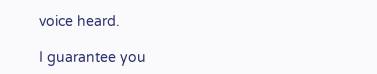voice heard.

I guarantee you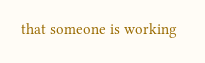that someone is working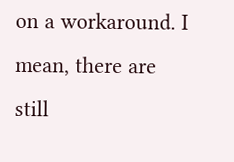on a workaround. I mean, there are still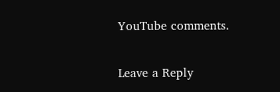YouTube comments.

Leave a Reply